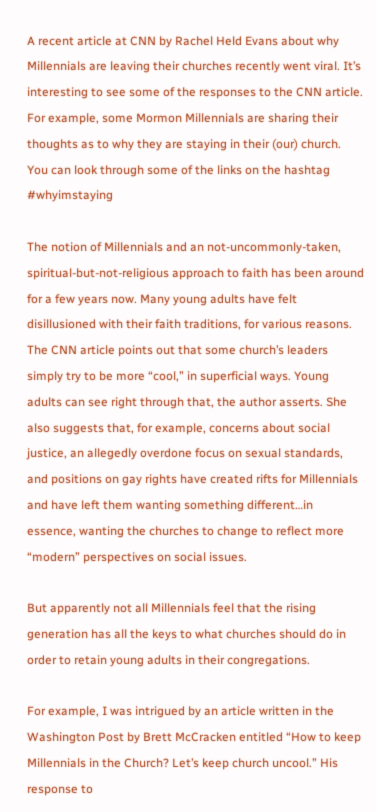A recent article at CNN by Rachel Held Evans about why Millennials are leaving their churches recently went viral. It’s interesting to see some of the responses to the CNN article. For example, some Mormon Millennials are sharing their thoughts as to why they are staying in their (our) church. You can look through some of the links on the hashtag #whyimstaying

The notion of Millennials and an not-uncommonly-taken, spiritual-but-not-religious approach to faith has been around for a few years now. Many young adults have felt disillusioned with their faith traditions, for various reasons. The CNN article points out that some church’s leaders simply try to be more “cool,” in superficial ways. Young adults can see right through that, the author asserts. She also suggests that, for example, concerns about social justice, an allegedly overdone focus on sexual standards, and positions on gay rights have created rifts for Millennials and have left them wanting something different…in essence, wanting the churches to change to reflect more “modern” perspectives on social issues.

But apparently not all Millennials feel that the rising generation has all the keys to what churches should do in order to retain young adults in their congregations.

For example, I was intrigued by an article written in the Washington Post by Brett McCracken entitled “How to keep Millennials in the Church? Let’s keep church uncool.” His response to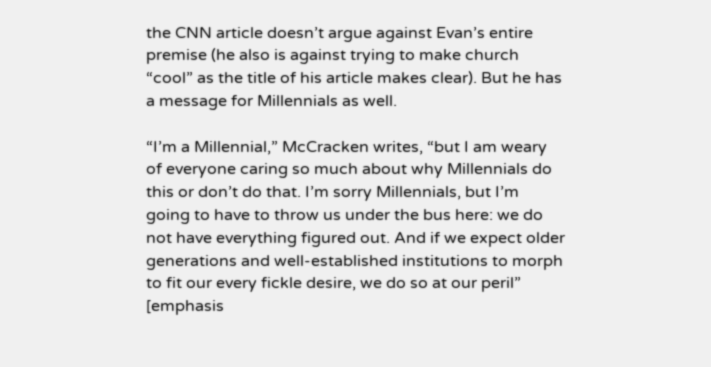the CNN article doesn’t argue against Evan’s entire premise (he also is against trying to make church “cool” as the title of his article makes clear). But he has a message for Millennials as well.

“I’m a Millennial,” McCracken writes, “but I am weary of everyone caring so much about why Millennials do this or don’t do that. I’m sorry Millennials, but I’m going to have to throw us under the bus here: we do not have everything figured out. And if we expect older generations and well-established institutions to morph to fit our every fickle desire, we do so at our peril” [emphasis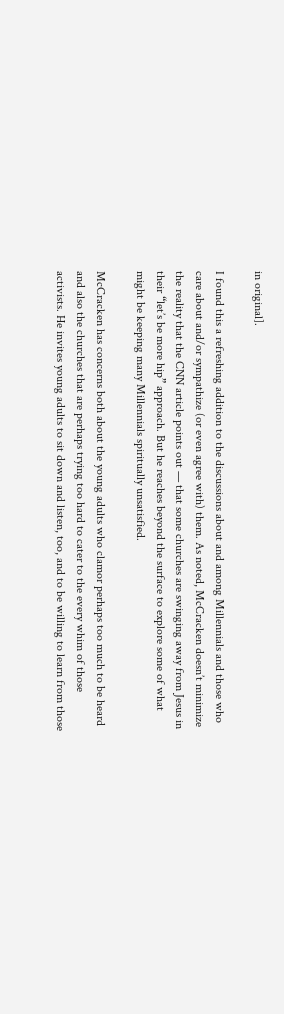in original].

I found this a refreshing addition to the discussions about and among Millennials and those who care about and/or sympathize (or even agree with) them. As noted, McCracken doesn’t minimize the reality that the CNN article points out — that some churches are swinging away from Jesus in their “let’s be more hip” approach. But he reaches beyond the surface to explore some of what might be keeping many Millennials spiritually unsatisfied.

McCracken has concerns both about the young adults who clamor perhaps too much to be heard and also the churches that are perhaps trying too hard to cater to the every whim of those activists. He invites young adults to sit down and listen, too, and to be willing to learn from those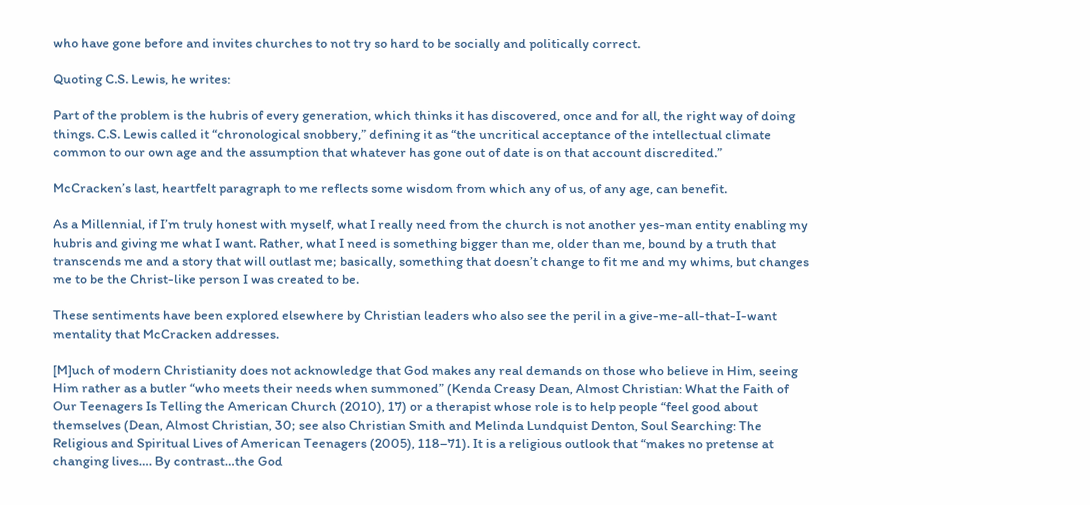who have gone before and invites churches to not try so hard to be socially and politically correct.

Quoting C.S. Lewis, he writes:

Part of the problem is the hubris of every generation, which thinks it has discovered, once and for all, the right way of doing things. C.S. Lewis called it “chronological snobbery,” defining it as “the uncritical acceptance of the intellectual climate common to our own age and the assumption that whatever has gone out of date is on that account discredited.”

McCracken’s last, heartfelt paragraph to me reflects some wisdom from which any of us, of any age, can benefit.

As a Millennial, if I’m truly honest with myself, what I really need from the church is not another yes-man entity enabling my hubris and giving me what I want. Rather, what I need is something bigger than me, older than me, bound by a truth that transcends me and a story that will outlast me; basically, something that doesn’t change to fit me and my whims, but changes me to be the Christ-like person I was created to be.

These sentiments have been explored elsewhere by Christian leaders who also see the peril in a give-me-all-that-I-want mentality that McCracken addresses.

[M]uch of modern Christianity does not acknowledge that God makes any real demands on those who believe in Him, seeing Him rather as a butler “who meets their needs when summoned” (Kenda Creasy Dean, Almost Christian: What the Faith of Our Teenagers Is Telling the American Church (2010), 17) or a therapist whose role is to help people “feel good about themselves (Dean, Almost Christian, 30; see also Christian Smith and Melinda Lundquist Denton, Soul Searching: The Religious and Spiritual Lives of American Teenagers (2005), 118–71). It is a religious outlook that “makes no pretense at changing lives…. By contrast…the God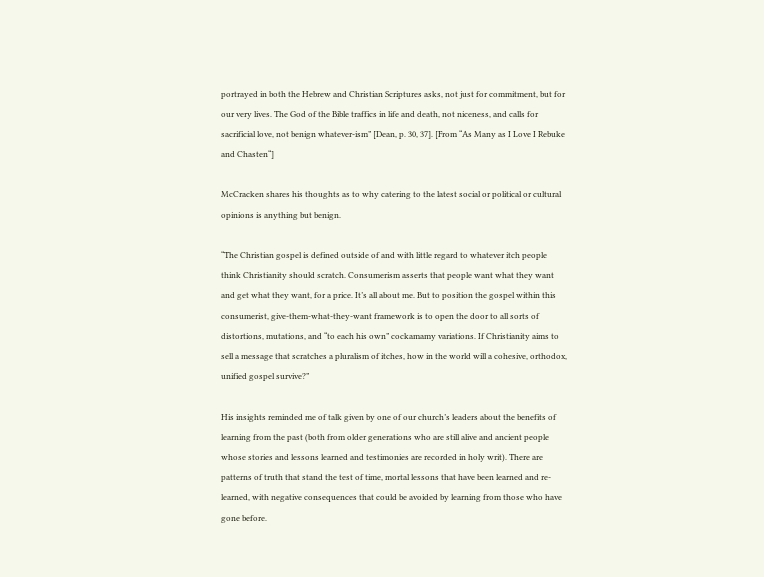portrayed in both the Hebrew and Christian Scriptures asks, not just for commitment, but for our very lives. The God of the Bible traffics in life and death, not niceness, and calls for sacrificial love, not benign whatever-ism” [Dean, p. 30, 37]. [From “As Many as I Love I Rebuke and Chasten“]

McCracken shares his thoughts as to why catering to the latest social or political or cultural opinions is anything but benign.

“The Christian gospel is defined outside of and with little regard to whatever itch people think Christianity should scratch. Consumerism asserts that people want what they want and get what they want, for a price. It’s all about me. But to position the gospel within this consumerist, give-them-what-they-want framework is to open the door to all sorts of distortions, mutations, and “to each his own” cockamamy variations. If Christianity aims to sell a message that scratches a pluralism of itches, how in the world will a cohesive, orthodox, unified gospel survive?”

His insights reminded me of talk given by one of our church’s leaders about the benefits of learning from the past (both from older generations who are still alive and ancient people whose stories and lessons learned and testimonies are recorded in holy writ). There are patterns of truth that stand the test of time, mortal lessons that have been learned and re-learned, with negative consequences that could be avoided by learning from those who have gone before.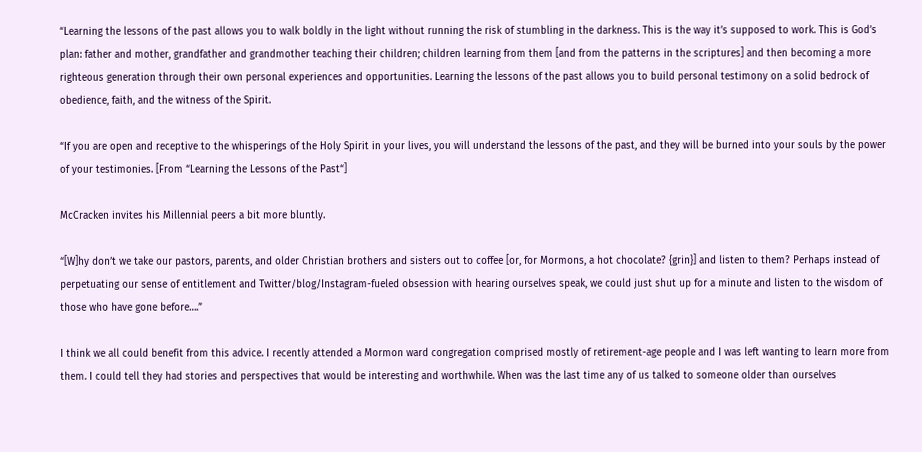“Learning the lessons of the past allows you to walk boldly in the light without running the risk of stumbling in the darkness. This is the way it’s supposed to work. This is God’s plan: father and mother, grandfather and grandmother teaching their children; children learning from them [and from the patterns in the scriptures] and then becoming a more righteous generation through their own personal experiences and opportunities. Learning the lessons of the past allows you to build personal testimony on a solid bedrock of obedience, faith, and the witness of the Spirit.

“If you are open and receptive to the whisperings of the Holy Spirit in your lives, you will understand the lessons of the past, and they will be burned into your souls by the power of your testimonies. [From “Learning the Lessons of the Past“]

McCracken invites his Millennial peers a bit more bluntly.

“[W]hy don’t we take our pastors, parents, and older Christian brothers and sisters out to coffee [or, for Mormons, a hot chocolate? {grin}] and listen to them? Perhaps instead of perpetuating our sense of entitlement and Twitter/blog/Instagram-fueled obsession with hearing ourselves speak, we could just shut up for a minute and listen to the wisdom of those who have gone before….”

I think we all could benefit from this advice. I recently attended a Mormon ward congregation comprised mostly of retirement-age people and I was left wanting to learn more from them. I could tell they had stories and perspectives that would be interesting and worthwhile. When was the last time any of us talked to someone older than ourselves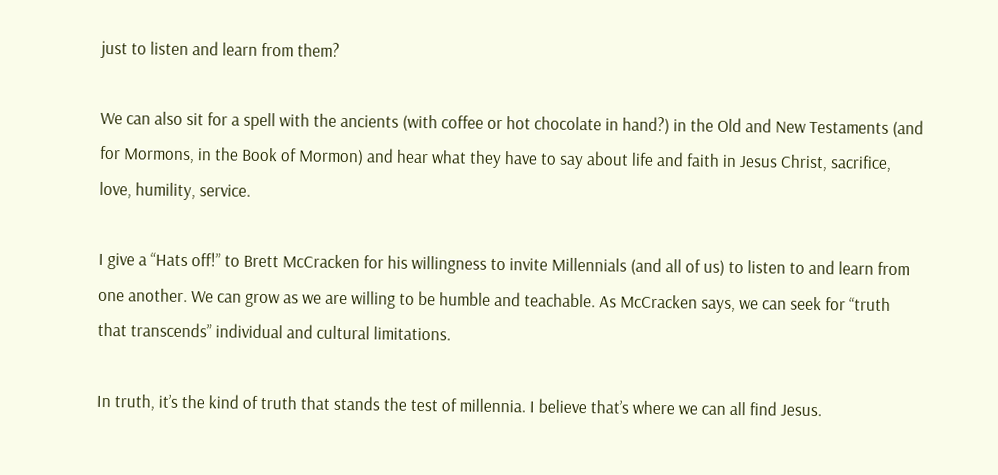just to listen and learn from them?

We can also sit for a spell with the ancients (with coffee or hot chocolate in hand?) in the Old and New Testaments (and for Mormons, in the Book of Mormon) and hear what they have to say about life and faith in Jesus Christ, sacrifice, love, humility, service.

I give a “Hats off!” to Brett McCracken for his willingness to invite Millennials (and all of us) to listen to and learn from one another. We can grow as we are willing to be humble and teachable. As McCracken says, we can seek for “truth that transcends” individual and cultural limitations.

In truth, it’s the kind of truth that stands the test of millennia. I believe that’s where we can all find Jesus.